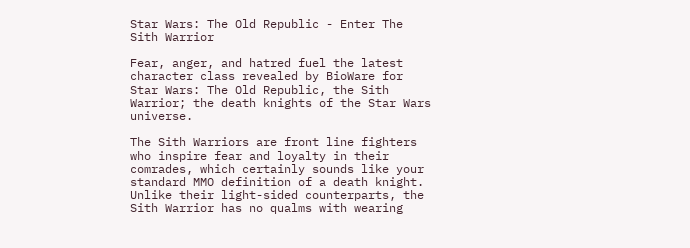Star Wars: The Old Republic - Enter The Sith Warrior

Fear, anger, and hatred fuel the latest character class revealed by BioWare for Star Wars: The Old Republic, the Sith Warrior; the death knights of the Star Wars universe.

The Sith Warriors are front line fighters who inspire fear and loyalty in their comrades, which certainly sounds like your standard MMO definition of a death knight. Unlike their light-sided counterparts, the Sith Warrior has no qualms with wearing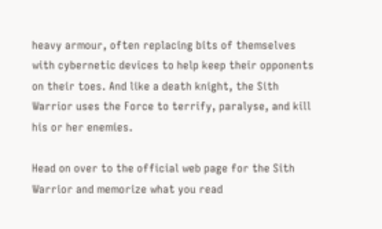heavy armour, often replacing bits of themselves with cybernetic devices to help keep their opponents on their toes. And like a death knight, the Sith Warrior uses the Force to terrify, paralyse, and kill his or her enemies.

Head on over to the official web page for the Sith Warrior and memorize what you read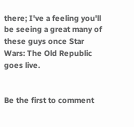there; I've a feeling you'll be seeing a great many of these guys once Star Wars: The Old Republic goes live.


Be the first to comment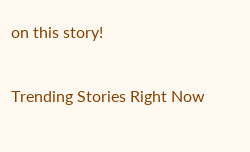on this story!

Trending Stories Right Now